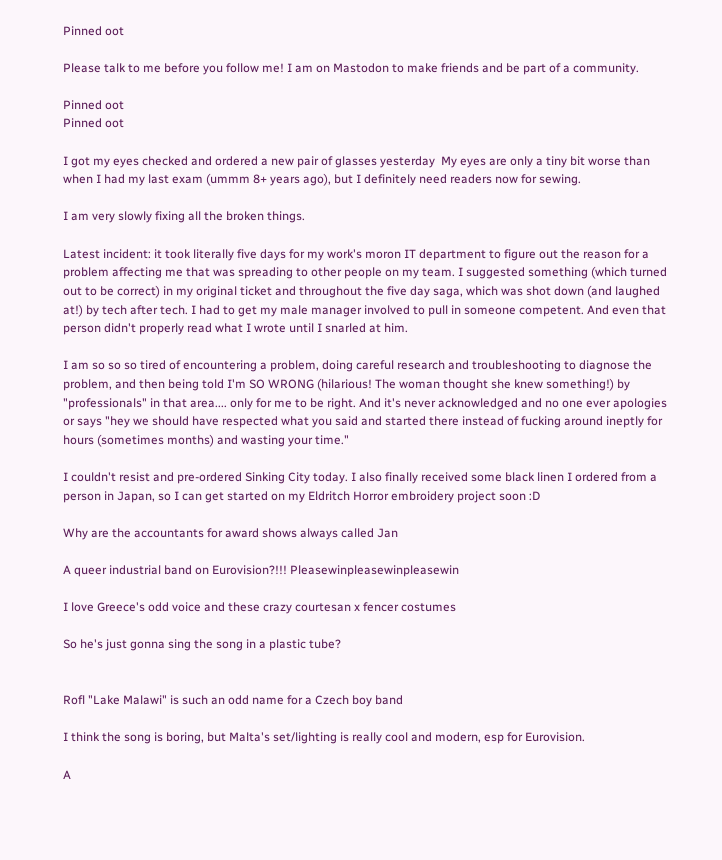Pinned oot

Please talk to me before you follow me! I am on Mastodon to make friends and be part of a community.

Pinned oot
Pinned oot

I got my eyes checked and ordered a new pair of glasses yesterday  My eyes are only a tiny bit worse than when I had my last exam (ummm 8+ years ago), but I definitely need readers now for sewing.

I am very slowly fixing all the broken things.

Latest incident: it took literally five days for my work's moron IT department to figure out the reason for a problem affecting me that was spreading to other people on my team. I suggested something (which turned out to be correct) in my original ticket and throughout the five day saga, which was shot down (and laughed at!) by tech after tech. I had to get my male manager involved to pull in someone competent. And even that person didn't properly read what I wrote until I snarled at him.

I am so so so tired of encountering a problem, doing careful research and troubleshooting to diagnose the problem, and then being told I'm SO WRONG (hilarious! The woman thought she knew something!) by "professionals" in that area.... only for me to be right. And it's never acknowledged and no one ever apologies or says "hey we should have respected what you said and started there instead of fucking around ineptly for hours (sometimes months) and wasting your time."

I couldn't resist and pre-ordered Sinking City today. I also finally received some black linen I ordered from a person in Japan, so I can get started on my Eldritch Horror embroidery project soon :D

Why are the accountants for award shows always called Jan

A queer industrial band on Eurovision?!!! Pleasewinpleasewinpleasewin

I love Greece's odd voice and these crazy courtesan x fencer costumes

So he's just gonna sing the song in a plastic tube?


Rofl "Lake Malawi" is such an odd name for a Czech boy band

I think the song is boring, but Malta's set/lighting is really cool and modern, esp for Eurovision.

A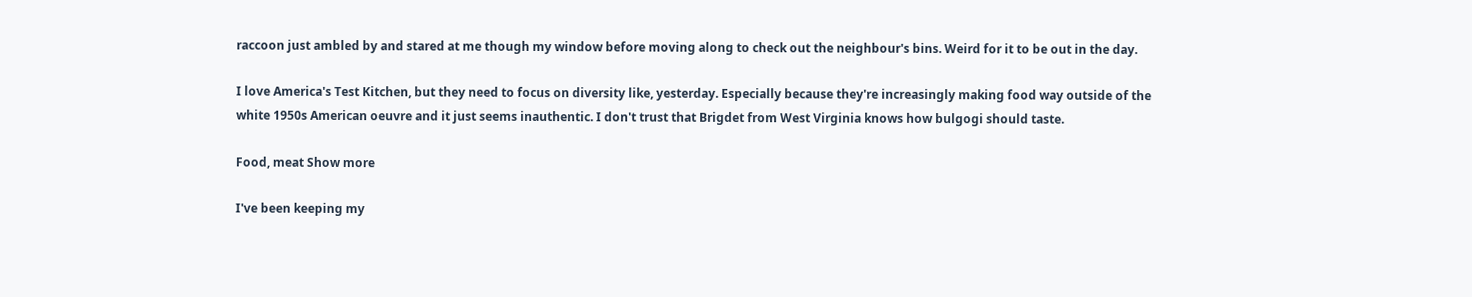raccoon just ambled by and stared at me though my window before moving along to check out the neighbour's bins. Weird for it to be out in the day.

I love America's Test Kitchen, but they need to focus on diversity like, yesterday. Especially because they're increasingly making food way outside of the white 1950s American oeuvre and it just seems inauthentic. I don't trust that Brigdet from West Virginia knows how bulgogi should taste.

Food, meat Show more

I've been keeping my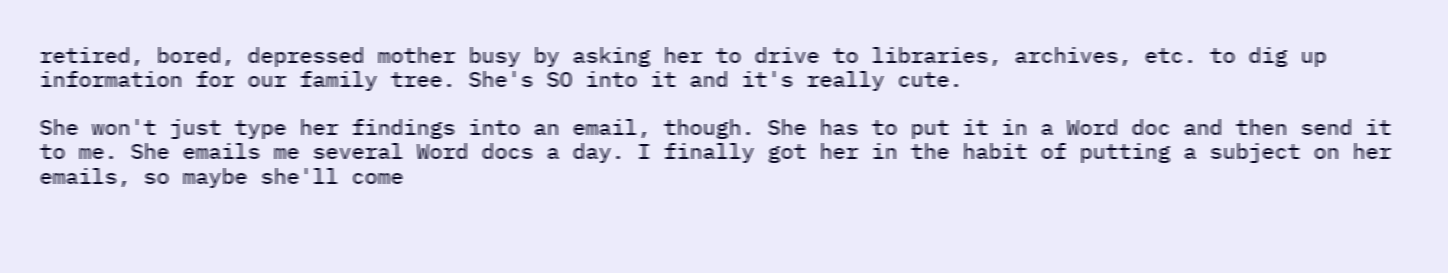retired, bored, depressed mother busy by asking her to drive to libraries, archives, etc. to dig up information for our family tree. She's SO into it and it's really cute.

She won't just type her findings into an email, though. She has to put it in a Word doc and then send it to me. She emails me several Word docs a day. I finally got her in the habit of putting a subject on her emails, so maybe she'll come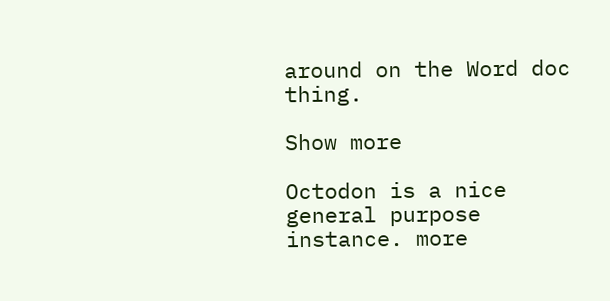around on the Word doc thing.

Show more

Octodon is a nice general purpose instance. more